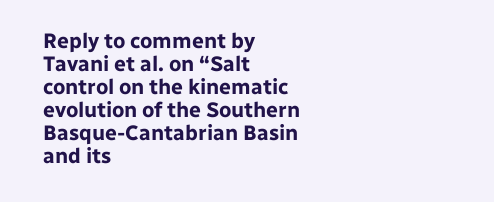Reply to comment by Tavani et al. on “Salt control on the kinematic evolution of the Southern Basque-Cantabrian Basin and its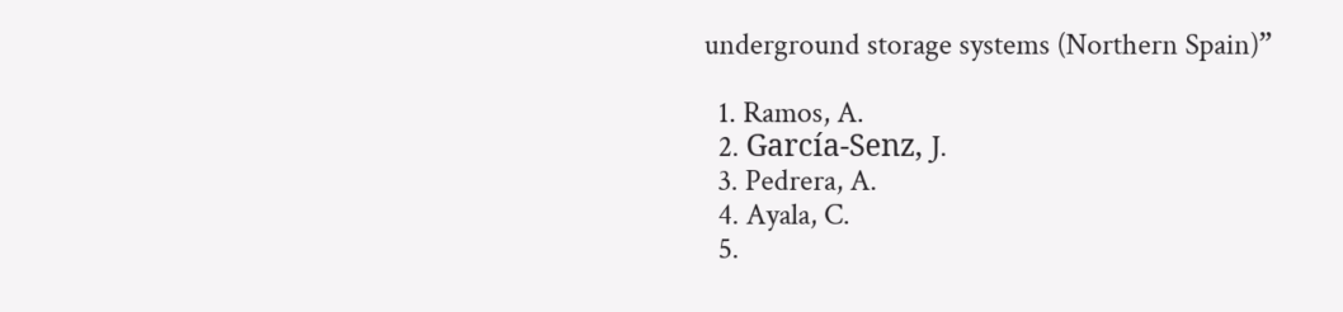underground storage systems (Northern Spain)”

  1. Ramos, A.
  2. García-Senz, J.
  3. Pedrera, A.
  4. Ayala, C.
  5.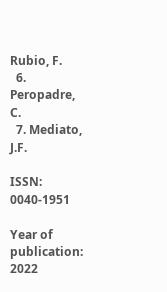Rubio, F.
  6. Peropadre, C.
  7. Mediato, J.F.

ISSN: 0040-1951

Year of publication: 2022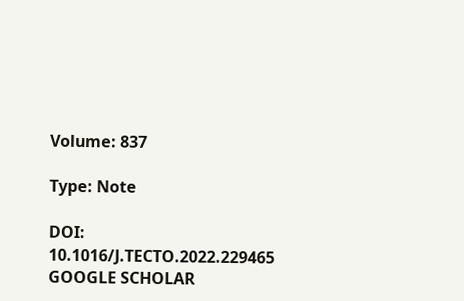Volume: 837

Type: Note

DOI: 10.1016/J.TECTO.2022.229465 GOOGLE SCHOLAR